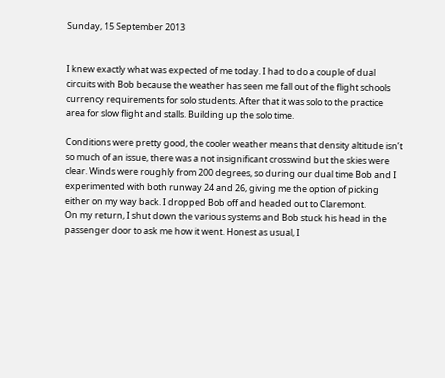Sunday, 15 September 2013


I knew exactly what was expected of me today. I had to do a couple of dual circuits with Bob because the weather has seen me fall out of the flight schools currency requirements for solo students. After that it was solo to the practice area for slow flight and stalls. Building up the solo time.

Conditions were pretty good, the cooler weather means that density altitude isn’t so much of an issue, there was a not insignificant crosswind but the skies were clear. Winds were roughly from 200 degrees, so during our dual time Bob and I experimented with both runway 24 and 26, giving me the option of picking either on my way back. I dropped Bob off and headed out to Claremont.
On my return, I shut down the various systems and Bob stuck his head in the passenger door to ask me how it went. Honest as usual, I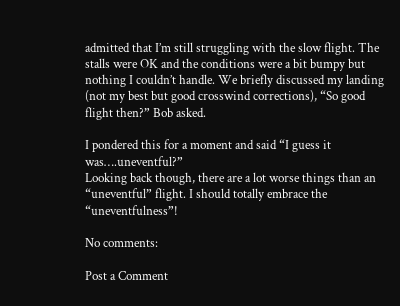admitted that I’m still struggling with the slow flight. The stalls were OK and the conditions were a bit bumpy but nothing I couldn’t handle. We briefly discussed my landing (not my best but good crosswind corrections), “So good flight then?” Bob asked.

I pondered this for a moment and said “I guess it was….uneventful?”
Looking back though, there are a lot worse things than an “uneventful” flight. I should totally embrace the “uneventfulness”!

No comments:

Post a Comment